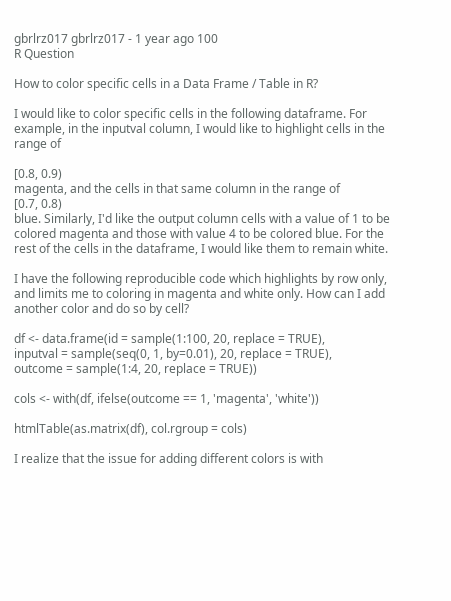gbrlrz017 gbrlrz017 - 1 year ago 100
R Question

How to color specific cells in a Data Frame / Table in R?

I would like to color specific cells in the following dataframe. For example, in the inputval column, I would like to highlight cells in the range of

[0.8, 0.9)
magenta, and the cells in that same column in the range of
[0.7, 0.8)
blue. Similarly, I'd like the output column cells with a value of 1 to be colored magenta and those with value 4 to be colored blue. For the rest of the cells in the dataframe, I would like them to remain white.

I have the following reproducible code which highlights by row only, and limits me to coloring in magenta and white only. How can I add another color and do so by cell?

df <- data.frame(id = sample(1:100, 20, replace = TRUE),
inputval = sample(seq(0, 1, by=0.01), 20, replace = TRUE),
outcome = sample(1:4, 20, replace = TRUE))

cols <- with(df, ifelse(outcome == 1, 'magenta', 'white'))

htmlTable(as.matrix(df), col.rgroup = cols)

I realize that the issue for adding different colors is with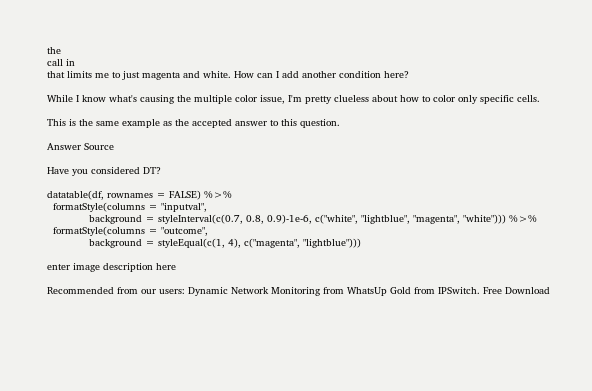the
call in
that limits me to just magenta and white. How can I add another condition here?

While I know what's causing the multiple color issue, I'm pretty clueless about how to color only specific cells.

This is the same example as the accepted answer to this question.

Answer Source

Have you considered DT?

datatable(df, rownames = FALSE) %>%
  formatStyle(columns = "inputval",
              background = styleInterval(c(0.7, 0.8, 0.9)-1e-6, c("white", "lightblue", "magenta", "white"))) %>%
  formatStyle(columns = "outcome",
              background = styleEqual(c(1, 4), c("magenta", "lightblue")))

enter image description here

Recommended from our users: Dynamic Network Monitoring from WhatsUp Gold from IPSwitch. Free Download